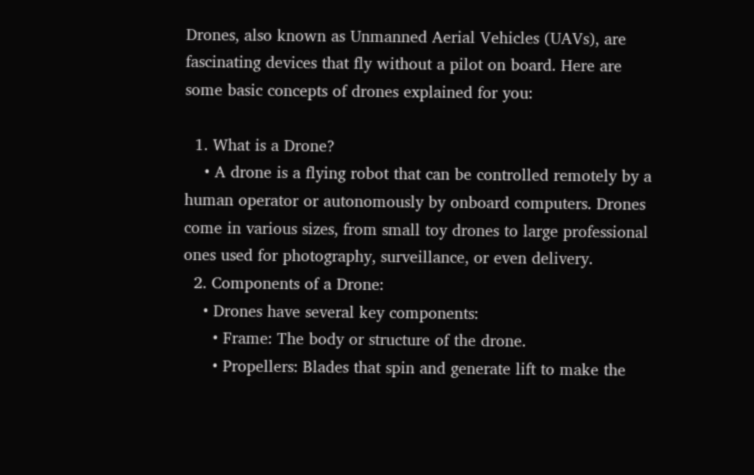Drones, also known as Unmanned Aerial Vehicles (UAVs), are fascinating devices that fly without a pilot on board. Here are some basic concepts of drones explained for you:

  1. What is a Drone?
    • A drone is a flying robot that can be controlled remotely by a human operator or autonomously by onboard computers. Drones come in various sizes, from small toy drones to large professional ones used for photography, surveillance, or even delivery.
  2. Components of a Drone:
    • Drones have several key components:
      • Frame: The body or structure of the drone.
      • Propellers: Blades that spin and generate lift to make the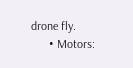drone fly.
      • Motors: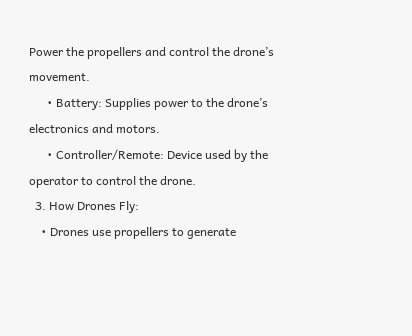Power the propellers and control the drone’s movement.
      • Battery: Supplies power to the drone’s electronics and motors.
      • Controller/Remote: Device used by the operator to control the drone.
  3. How Drones Fly:
    • Drones use propellers to generate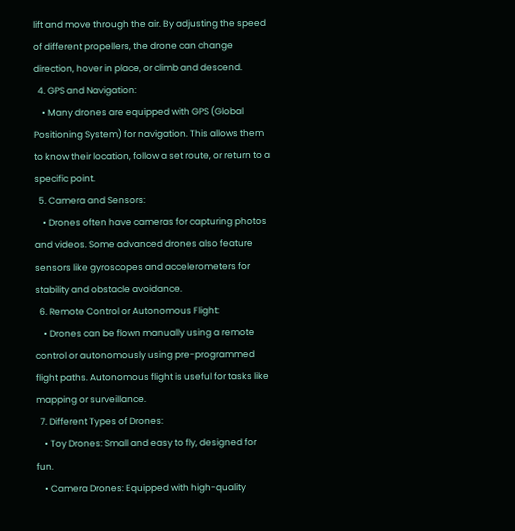lift and move through the air. By adjusting the speed of different propellers, the drone can change direction, hover in place, or climb and descend.
  4. GPS and Navigation:
    • Many drones are equipped with GPS (Global Positioning System) for navigation. This allows them to know their location, follow a set route, or return to a specific point.
  5. Camera and Sensors:
    • Drones often have cameras for capturing photos and videos. Some advanced drones also feature sensors like gyroscopes and accelerometers for stability and obstacle avoidance.
  6. Remote Control or Autonomous Flight:
    • Drones can be flown manually using a remote control or autonomously using pre-programmed flight paths. Autonomous flight is useful for tasks like mapping or surveillance.
  7. Different Types of Drones:
    • Toy Drones: Small and easy to fly, designed for fun.
    • Camera Drones: Equipped with high-quality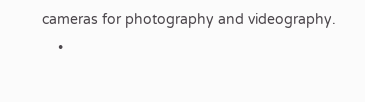cameras for photography and videography.
    •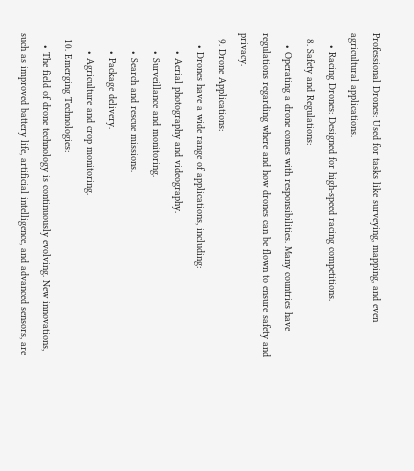Professional Drones: Used for tasks like surveying, mapping, and even agricultural applications.
    • Racing Drones: Designed for high-speed racing competitions.
  8. Safety and Regulations:
    • Operating a drone comes with responsibilities. Many countries have regulations regarding where and how drones can be flown to ensure safety and privacy.
  9. Drone Applications:
    • Drones have a wide range of applications, including:
      • Aerial photography and videography.
      • Surveillance and monitoring.
      • Search and rescue missions.
      • Package delivery.
      • Agriculture and crop monitoring.
  10. Emerging Technologies:
    • The field of drone technology is continuously evolving. New innovations, such as improved battery life, artificial intelligence, and advanced sensors, are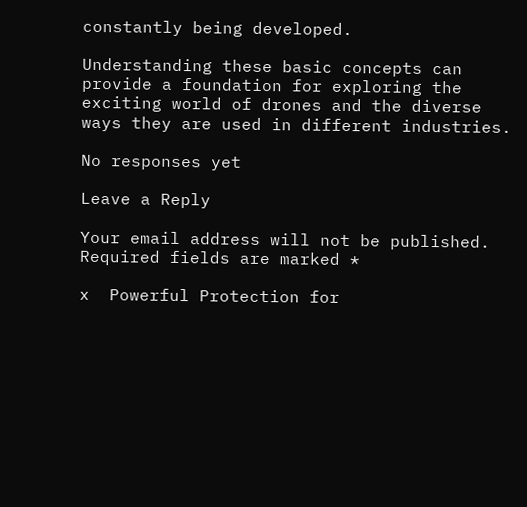constantly being developed.

Understanding these basic concepts can provide a foundation for exploring the exciting world of drones and the diverse ways they are used in different industries.

No responses yet

Leave a Reply

Your email address will not be published. Required fields are marked *

x  Powerful Protection for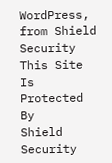WordPress, from Shield Security
This Site Is Protected By
Shield Security